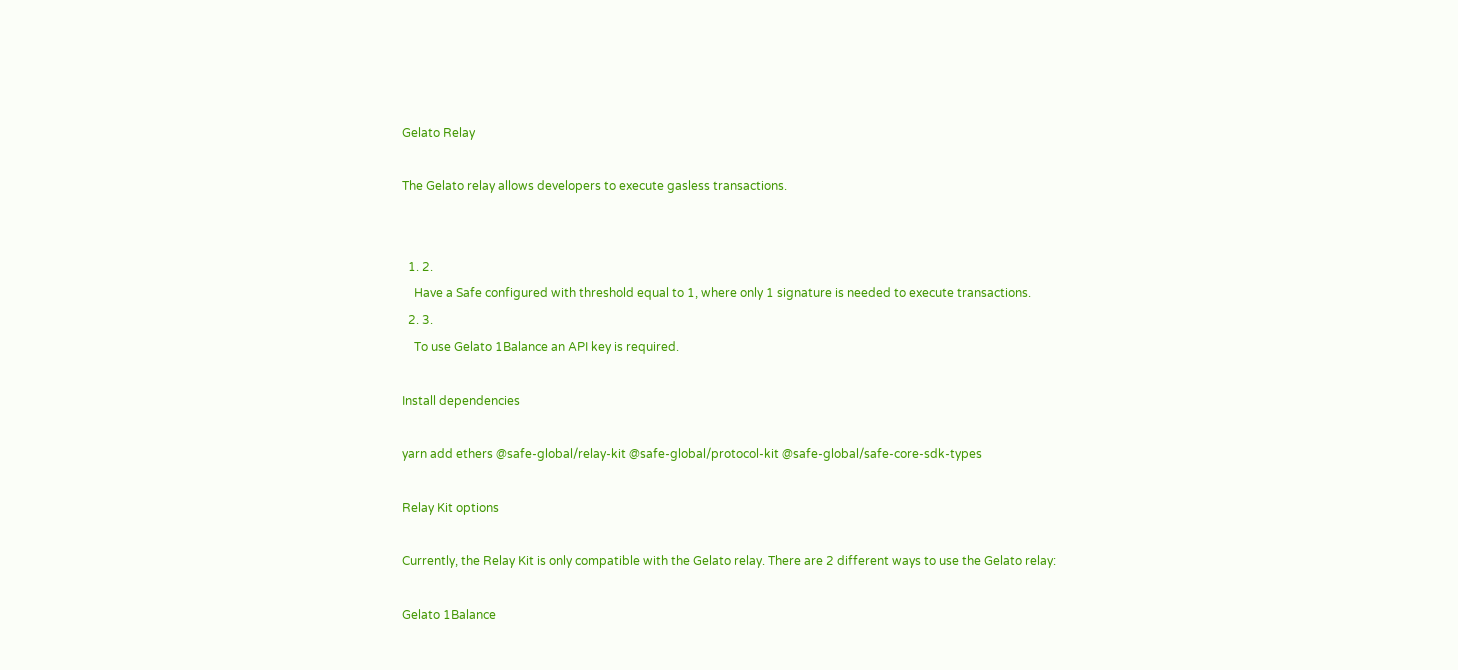Gelato Relay

The Gelato relay allows developers to execute gasless transactions.


  1. 2.
    Have a Safe configured with threshold equal to 1, where only 1 signature is needed to execute transactions.
  2. 3.
    To use Gelato 1Balance an API key is required.

Install dependencies

yarn add ethers @safe-global/relay-kit @safe-global/protocol-kit @safe-global/safe-core-sdk-types

Relay Kit options

Currently, the Relay Kit is only compatible with the Gelato relay. There are 2 different ways to use the Gelato relay:

Gelato 1Balance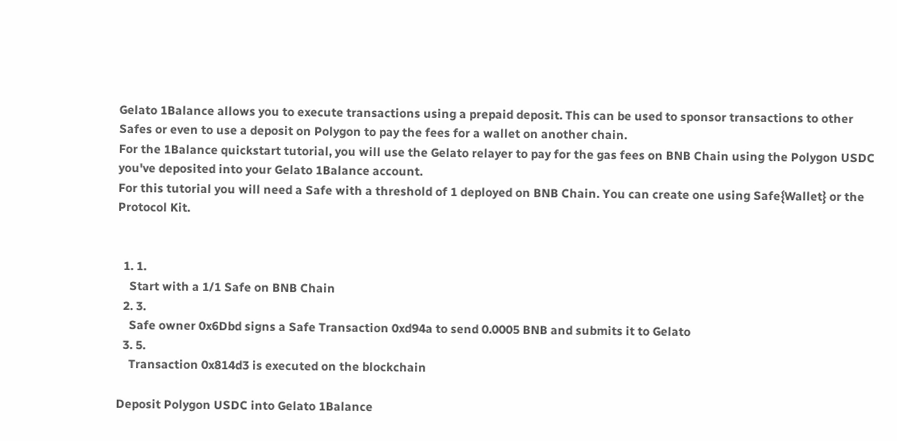Gelato 1Balance allows you to execute transactions using a prepaid deposit. This can be used to sponsor transactions to other Safes or even to use a deposit on Polygon to pay the fees for a wallet on another chain.
For the 1Balance quickstart tutorial, you will use the Gelato relayer to pay for the gas fees on BNB Chain using the Polygon USDC you've deposited into your Gelato 1Balance account.
For this tutorial you will need a Safe with a threshold of 1 deployed on BNB Chain. You can create one using Safe{Wallet} or the Protocol Kit.


  1. 1.
    Start with a 1/1 Safe on BNB Chain
  2. 3.
    Safe owner 0x6Dbd signs a Safe Transaction 0xd94a to send 0.0005 BNB and submits it to Gelato
  3. 5.
    Transaction 0x814d3 is executed on the blockchain

Deposit Polygon USDC into Gelato 1Balance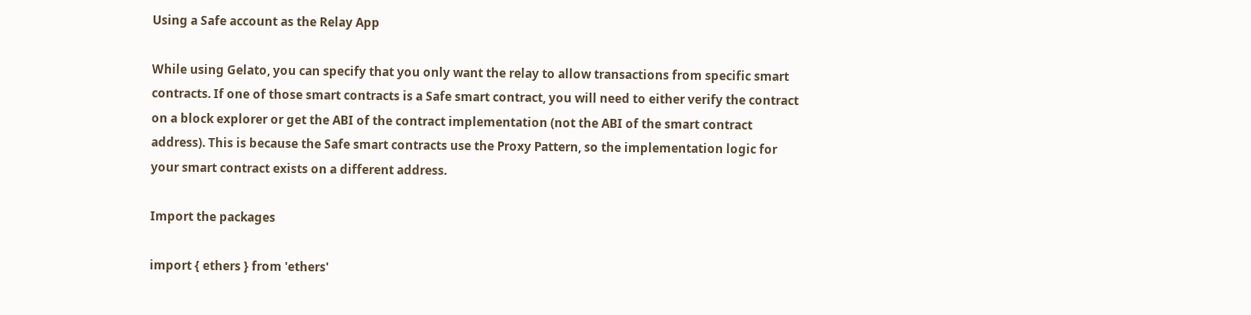Using a Safe account as the Relay App

While using Gelato, you can specify that you only want the relay to allow transactions from specific smart contracts. If one of those smart contracts is a Safe smart contract, you will need to either verify the contract on a block explorer or get the ABI of the contract implementation (not the ABI of the smart contract address). This is because the Safe smart contracts use the Proxy Pattern, so the implementation logic for your smart contract exists on a different address.

Import the packages

import { ethers } from 'ethers'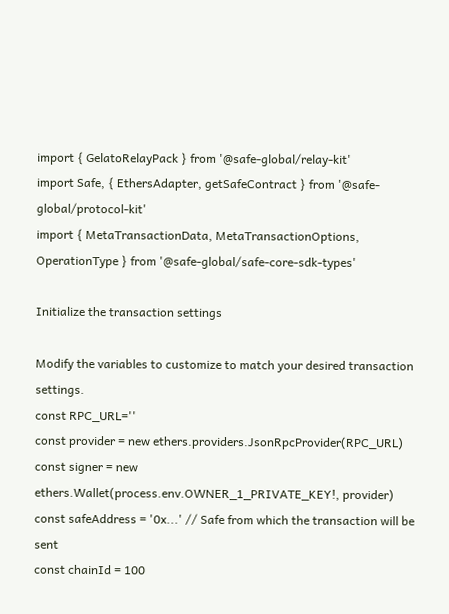import { GelatoRelayPack } from '@safe-global/relay-kit'
import Safe, { EthersAdapter, getSafeContract } from '@safe-global/protocol-kit'
import { MetaTransactionData, MetaTransactionOptions, OperationType } from '@safe-global/safe-core-sdk-types'

Initialize the transaction settings

Modify the variables to customize to match your desired transaction settings.
const RPC_URL=''
const provider = new ethers.providers.JsonRpcProvider(RPC_URL)
const signer = new ethers.Wallet(process.env.OWNER_1_PRIVATE_KEY!, provider)
const safeAddress = '0x...' // Safe from which the transaction will be sent
const chainId = 100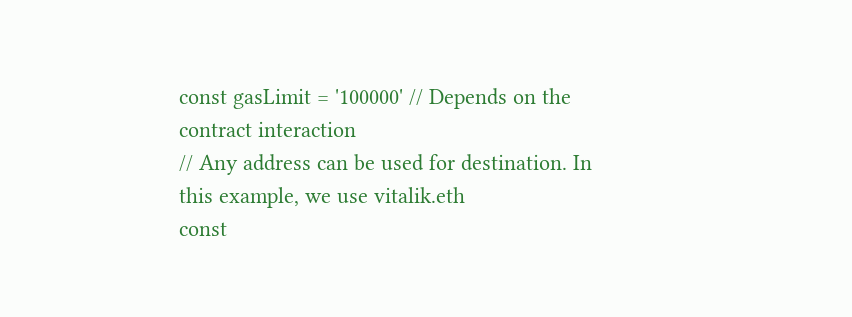const gasLimit = '100000' // Depends on the contract interaction
// Any address can be used for destination. In this example, we use vitalik.eth
const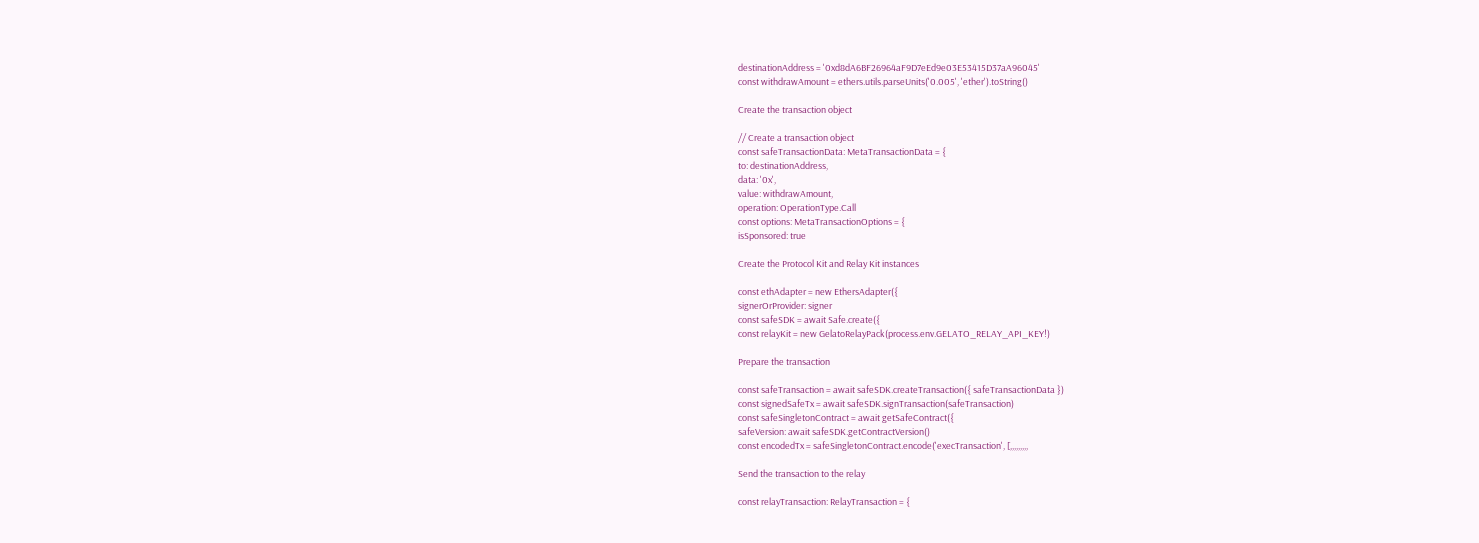destinationAddress = '0xd8dA6BF26964aF9D7eEd9e03E53415D37aA96045'
const withdrawAmount = ethers.utils.parseUnits('0.005', 'ether').toString()

Create the transaction object

// Create a transaction object
const safeTransactionData: MetaTransactionData = {
to: destinationAddress,
data: '0x',
value: withdrawAmount,
operation: OperationType.Call
const options: MetaTransactionOptions = {
isSponsored: true

Create the Protocol Kit and Relay Kit instances

const ethAdapter = new EthersAdapter({
signerOrProvider: signer
const safeSDK = await Safe.create({
const relayKit = new GelatoRelayPack(process.env.GELATO_RELAY_API_KEY!)

Prepare the transaction

const safeTransaction = await safeSDK.createTransaction({ safeTransactionData })
const signedSafeTx = await safeSDK.signTransaction(safeTransaction)
const safeSingletonContract = await getSafeContract({
safeVersion: await safeSDK.getContractVersion()
const encodedTx = safeSingletonContract.encode('execTransaction', [,,,,,,,,,

Send the transaction to the relay

const relayTransaction: RelayTransaction = {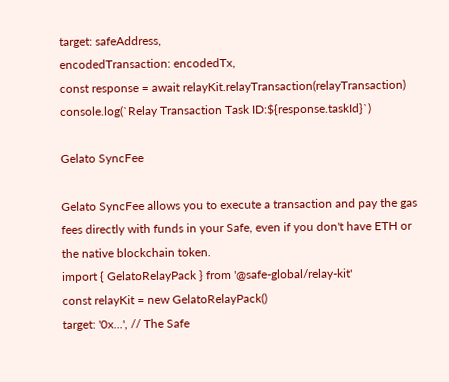target: safeAddress,
encodedTransaction: encodedTx,
const response = await relayKit.relayTransaction(relayTransaction)
console.log(`Relay Transaction Task ID:${response.taskId}`)

Gelato SyncFee

Gelato SyncFee allows you to execute a transaction and pay the gas fees directly with funds in your Safe, even if you don't have ETH or the native blockchain token.
import { GelatoRelayPack } from '@safe-global/relay-kit'
const relayKit = new GelatoRelayPack()
target: '0x...', // The Safe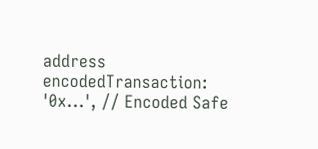address
encodedTransaction: '0x...', // Encoded Safe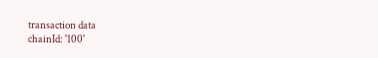transaction data
chainId: '100'